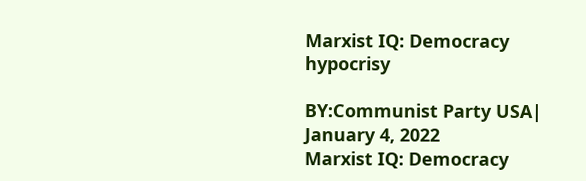Marxist IQ: Democracy hypocrisy

BY:Communist Party USA| January 4, 2022
Marxist IQ: Democracy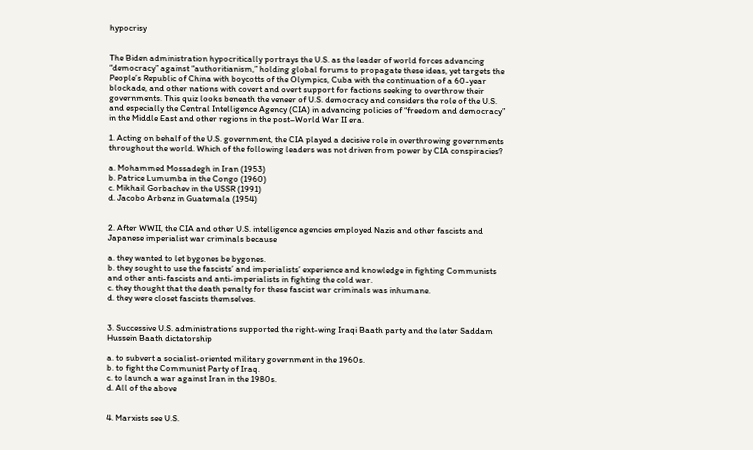hypocrisy


The Biden administration hypocritically portrays the U.S. as the leader of world forces advancing “democracy” against “authoritianism,” holding global forums to propagate these ideas, yet targets the People’s Republic of China with boycotts of the Olympics, Cuba with the continuation of a 60-year blockade, and other nations with covert and overt support for factions seeking to overthrow their governments. This quiz looks beneath the veneer of U.S. democracy and considers the role of the U.S. and especially the Central Intelligence Agency (CIA) in advancing policies of “freedom and democracy” in the Middle East and other regions in the post–World War II era.

1. Acting on behalf of the U.S. government, the CIA played a decisive role in overthrowing governments throughout the world. Which of the following leaders was not driven from power by CIA conspiracies?

a. Mohammed Mossadegh in Iran (1953)
b. Patrice Lumumba in the Congo (1960)
c. Mikhail Gorbachev in the USSR (1991)
d. Jacobo Arbenz in Guatemala (1954)


2. After WWII, the CIA and other U.S. intelligence agencies employed Nazis and other fascists and Japanese imperialist war criminals because

a. they wanted to let bygones be bygones.
b. they sought to use the fascists’ and imperialists’ experience and knowledge in fighting Communists and other anti-fascists and anti-imperialists in fighting the cold war.
c. they thought that the death penalty for these fascist war criminals was inhumane.
d. they were closet fascists themselves.


3. Successive U.S. administrations supported the right-wing Iraqi Baath party and the later Saddam Hussein Baath dictatorship

a. to subvert a socialist-oriented military government in the 1960s.
b. to fight the Communist Party of Iraq.
c. to launch a war against Iran in the 1980s.
d. All of the above


4. Marxists see U.S.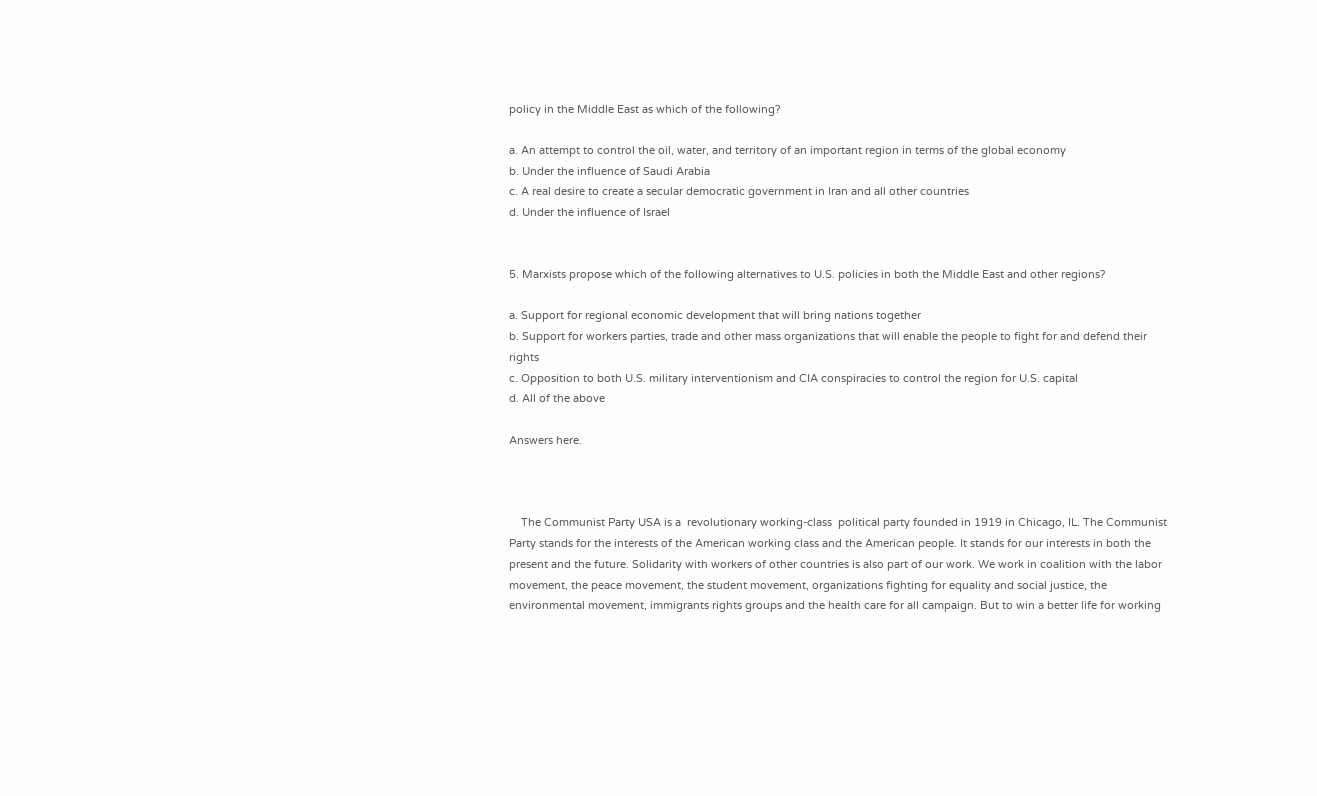policy in the Middle East as which of the following?

a. An attempt to control the oil, water, and territory of an important region in terms of the global economy
b. Under the influence of Saudi Arabia
c. A real desire to create a secular democratic government in Iran and all other countries
d. Under the influence of Israel


5. Marxists propose which of the following alternatives to U.S. policies in both the Middle East and other regions?

a. Support for regional economic development that will bring nations together
b. Support for workers parties, trade and other mass organizations that will enable the people to fight for and defend their rights
c. Opposition to both U.S. military interventionism and CIA conspiracies to control the region for U.S. capital
d. All of the above

Answers here.



    The Communist Party USA is a  revolutionary working-class  political party founded in 1919 in Chicago, IL. The Communist Party stands for the interests of the American working class and the American people. It stands for our interests in both the present and the future. Solidarity with workers of other countries is also part of our work. We work in coalition with the labor movement, the peace movement, the student movement, organizations fighting for equality and social justice, the environmental movement, immigrants rights groups and the health care for all campaign. But to win a better life for working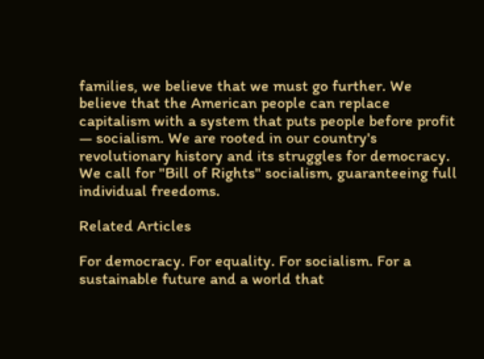families, we believe that we must go further. We believe that the American people can replace capitalism with a system that puts people before profit — socialism. We are rooted in our country's revolutionary history and its struggles for democracy. We call for "Bill of Rights" socialism, guaranteeing full individual freedoms.

Related Articles

For democracy. For equality. For socialism. For a sustainable future and a world that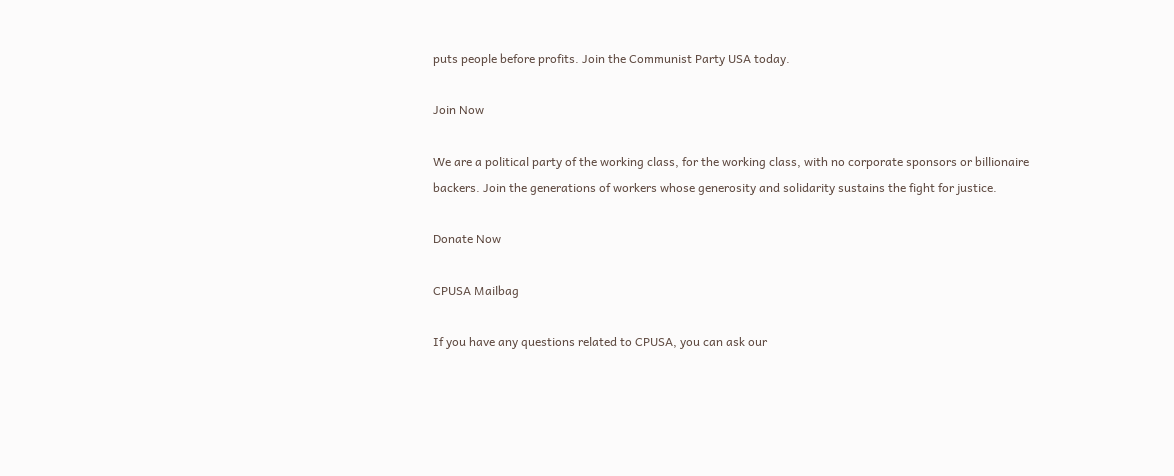puts people before profits. Join the Communist Party USA today.

Join Now

We are a political party of the working class, for the working class, with no corporate sponsors or billionaire backers. Join the generations of workers whose generosity and solidarity sustains the fight for justice.

Donate Now

CPUSA Mailbag

If you have any questions related to CPUSA, you can ask our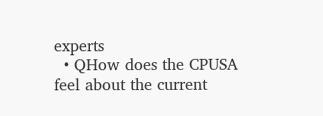experts
  • QHow does the CPUSA feel about the current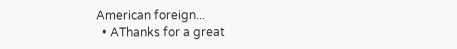American foreign...
  • AThanks for a great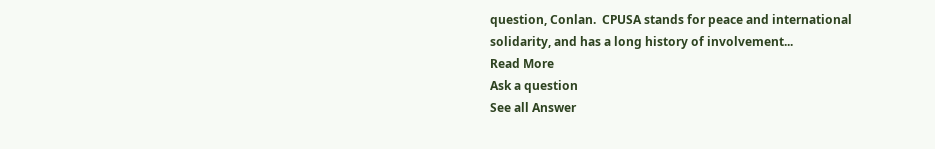question, Conlan.  CPUSA stands for peace and international solidarity, and has a long history of involvement...
Read More
Ask a question
See all Answer